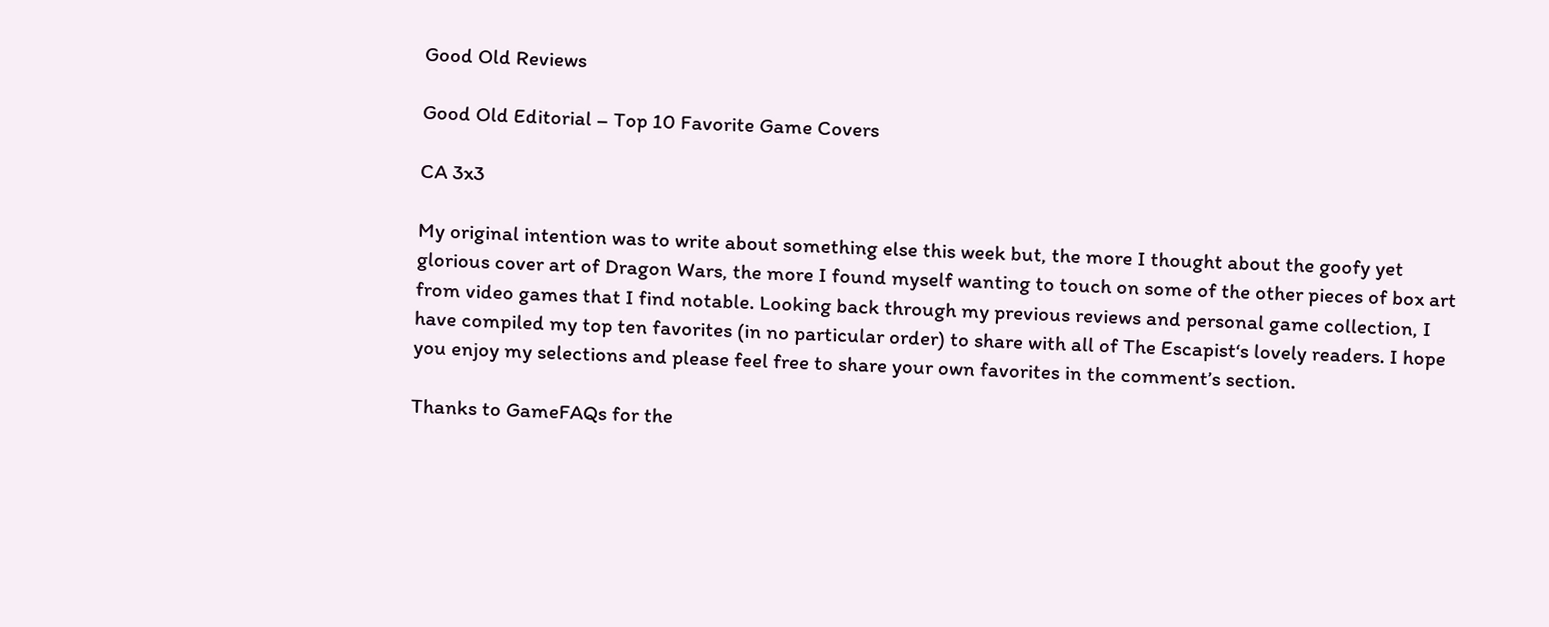Good Old Reviews

Good Old Editorial – Top 10 Favorite Game Covers

CA 3x3

My original intention was to write about something else this week but, the more I thought about the goofy yet glorious cover art of Dragon Wars, the more I found myself wanting to touch on some of the other pieces of box art from video games that I find notable. Looking back through my previous reviews and personal game collection, I have compiled my top ten favorites (in no particular order) to share with all of The Escapist‘s lovely readers. I hope you enjoy my selections and please feel free to share your own favorites in the comment’s section.

Thanks to GameFAQs for the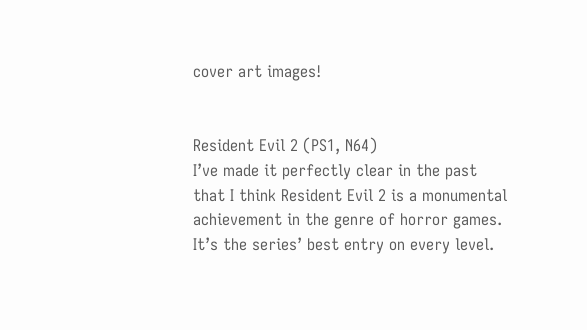cover art images!


Resident Evil 2 (PS1, N64)
I’ve made it perfectly clear in the past that I think Resident Evil 2 is a monumental achievement in the genre of horror games. It’s the series’ best entry on every level.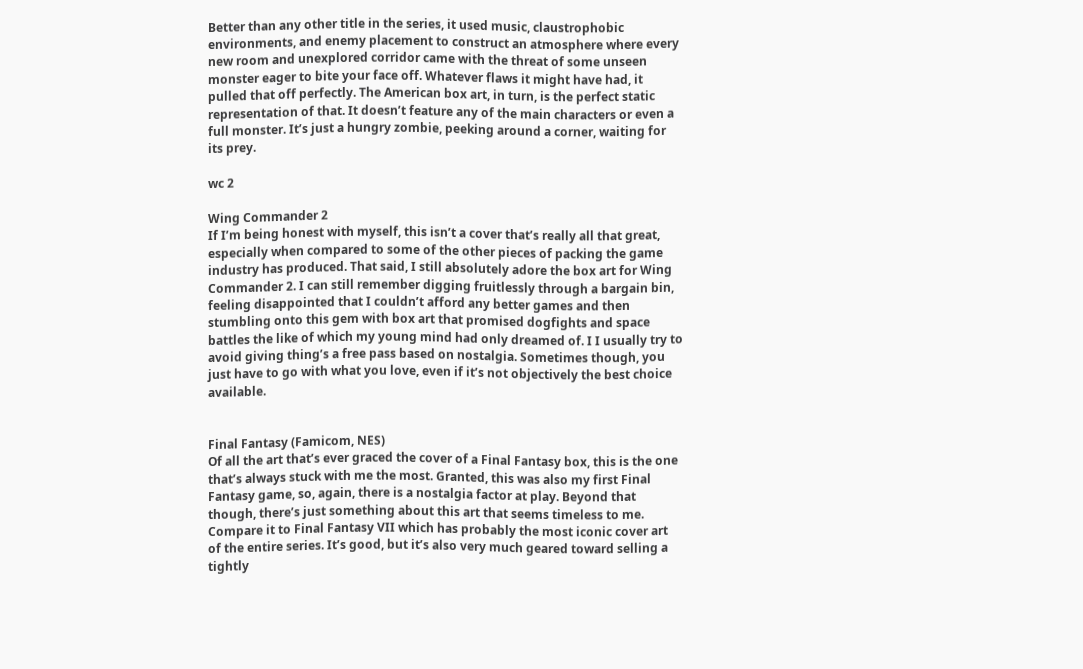Better than any other title in the series, it used music, claustrophobic environments, and enemy placement to construct an atmosphere where every new room and unexplored corridor came with the threat of some unseen monster eager to bite your face off. Whatever flaws it might have had, it pulled that off perfectly. The American box art, in turn, is the perfect static representation of that. It doesn’t feature any of the main characters or even a full monster. It’s just a hungry zombie, peeking around a corner, waiting for its prey.

wc 2

Wing Commander 2
If I’m being honest with myself, this isn’t a cover that’s really all that great, especially when compared to some of the other pieces of packing the game industry has produced. That said, I still absolutely adore the box art for Wing Commander 2. I can still remember digging fruitlessly through a bargain bin, feeling disappointed that I couldn’t afford any better games and then stumbling onto this gem with box art that promised dogfights and space battles the like of which my young mind had only dreamed of. I I usually try to avoid giving thing’s a free pass based on nostalgia. Sometimes though, you just have to go with what you love, even if it’s not objectively the best choice available.


Final Fantasy (Famicom, NES)
Of all the art that’s ever graced the cover of a Final Fantasy box, this is the one that’s always stuck with me the most. Granted, this was also my first Final Fantasy game, so, again, there is a nostalgia factor at play. Beyond that though, there’s just something about this art that seems timeless to me. Compare it to Final Fantasy VII which has probably the most iconic cover art of the entire series. It’s good, but it’s also very much geared toward selling a tightly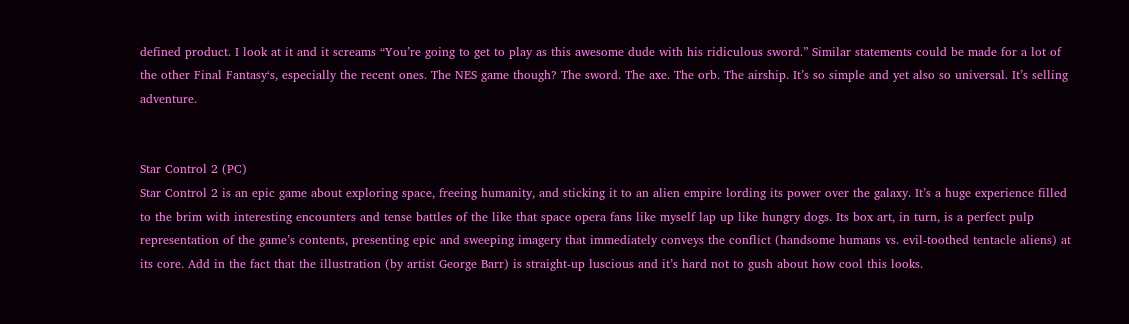defined product. I look at it and it screams “You’re going to get to play as this awesome dude with his ridiculous sword.” Similar statements could be made for a lot of the other Final Fantasy‘s, especially the recent ones. The NES game though? The sword. The axe. The orb. The airship. It’s so simple and yet also so universal. It’s selling adventure.


Star Control 2 (PC)
Star Control 2 is an epic game about exploring space, freeing humanity, and sticking it to an alien empire lording its power over the galaxy. It’s a huge experience filled to the brim with interesting encounters and tense battles of the like that space opera fans like myself lap up like hungry dogs. Its box art, in turn, is a perfect pulp representation of the game’s contents, presenting epic and sweeping imagery that immediately conveys the conflict (handsome humans vs. evil-toothed tentacle aliens) at its core. Add in the fact that the illustration (by artist George Barr) is straight-up luscious and it’s hard not to gush about how cool this looks.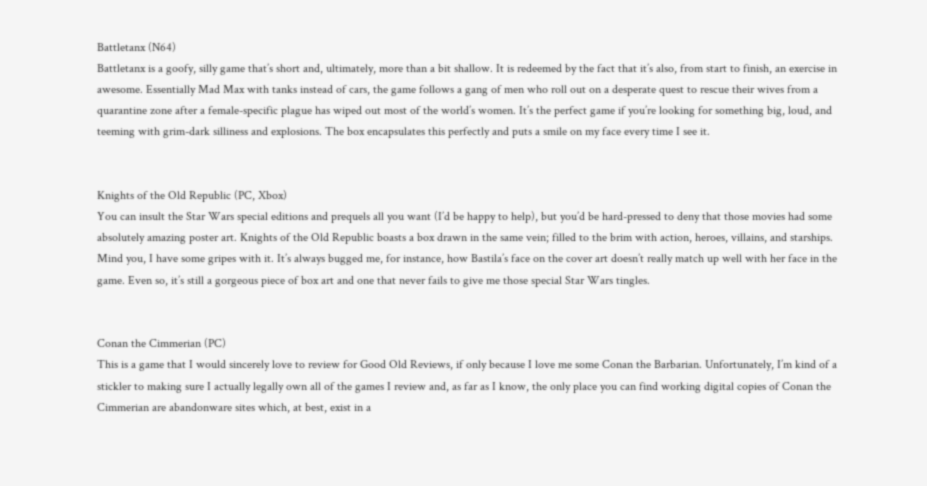Battletanx (N64)
Battletanx is a goofy, silly game that’s short and, ultimately, more than a bit shallow. It is redeemed by the fact that it’s also, from start to finish, an exercise in awesome. Essentially Mad Max with tanks instead of cars, the game follows a gang of men who roll out on a desperate quest to rescue their wives from a quarantine zone after a female-specific plague has wiped out most of the world’s women. It’s the perfect game if you’re looking for something big, loud, and teeming with grim-dark silliness and explosions. The box encapsulates this perfectly and puts a smile on my face every time I see it.


Knights of the Old Republic (PC, Xbox)
You can insult the Star Wars special editions and prequels all you want (I’d be happy to help), but you’d be hard-pressed to deny that those movies had some absolutely amazing poster art. Knights of the Old Republic boasts a box drawn in the same vein; filled to the brim with action, heroes, villains, and starships. Mind you, I have some gripes with it. It’s always bugged me, for instance, how Bastila’s face on the cover art doesn’t really match up well with her face in the game. Even so, it’s still a gorgeous piece of box art and one that never fails to give me those special Star Wars tingles.


Conan the Cimmerian (PC)
This is a game that I would sincerely love to review for Good Old Reviews, if only because I love me some Conan the Barbarian. Unfortunately, I’m kind of a stickler to making sure I actually legally own all of the games I review and, as far as I know, the only place you can find working digital copies of Conan the Cimmerian are abandonware sites which, at best, exist in a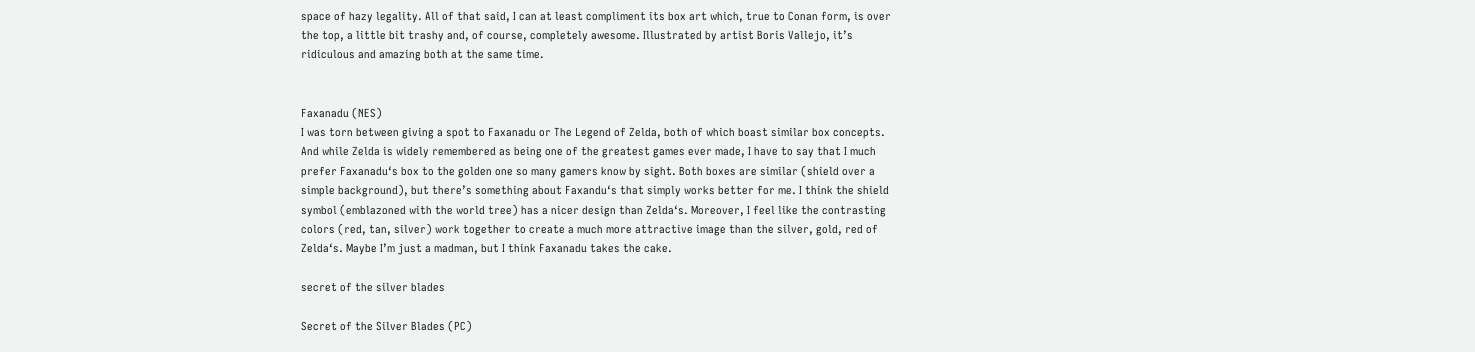space of hazy legality. All of that said, I can at least compliment its box art which, true to Conan form, is over the top, a little bit trashy and, of course, completely awesome. Illustrated by artist Boris Vallejo, it’s ridiculous and amazing both at the same time.


Faxanadu (NES)
I was torn between giving a spot to Faxanadu or The Legend of Zelda, both of which boast similar box concepts. And while Zelda is widely remembered as being one of the greatest games ever made, I have to say that I much prefer Faxanadu‘s box to the golden one so many gamers know by sight. Both boxes are similar (shield over a simple background), but there’s something about Faxandu‘s that simply works better for me. I think the shield symbol (emblazoned with the world tree) has a nicer design than Zelda‘s. Moreover, I feel like the contrasting colors (red, tan, silver) work together to create a much more attractive image than the silver, gold, red of Zelda‘s. Maybe I’m just a madman, but I think Faxanadu takes the cake.

secret of the silver blades

Secret of the Silver Blades (PC)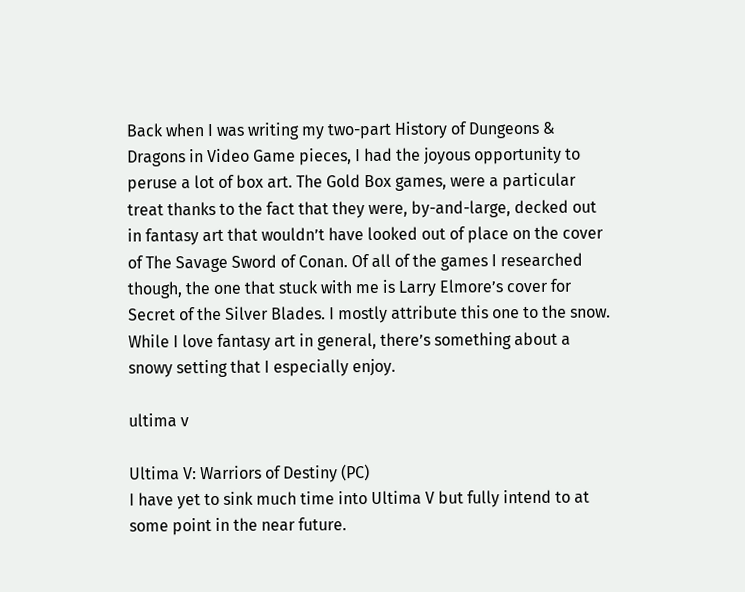Back when I was writing my two-part History of Dungeons & Dragons in Video Game pieces, I had the joyous opportunity to peruse a lot of box art. The Gold Box games, were a particular treat thanks to the fact that they were, by-and-large, decked out in fantasy art that wouldn’t have looked out of place on the cover of The Savage Sword of Conan. Of all of the games I researched though, the one that stuck with me is Larry Elmore’s cover for Secret of the Silver Blades. I mostly attribute this one to the snow. While I love fantasy art in general, there’s something about a snowy setting that I especially enjoy.

ultima v

Ultima V: Warriors of Destiny (PC)
I have yet to sink much time into Ultima V but fully intend to at some point in the near future.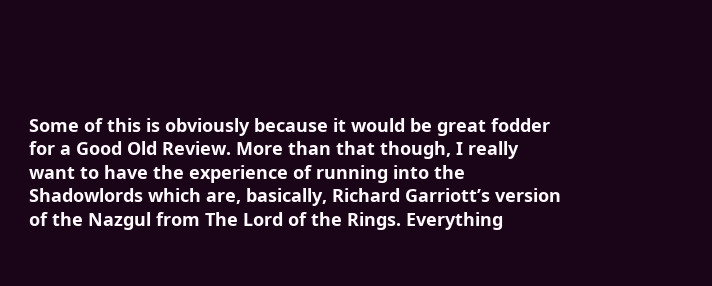Some of this is obviously because it would be great fodder for a Good Old Review. More than that though, I really want to have the experience of running into the Shadowlords which are, basically, Richard Garriott’s version of the Nazgul from The Lord of the Rings. Everything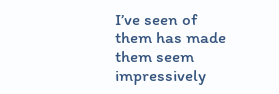I’ve seen of them has made them seem impressively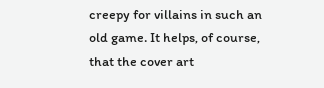creepy for villains in such an old game. It helps, of course, that the cover art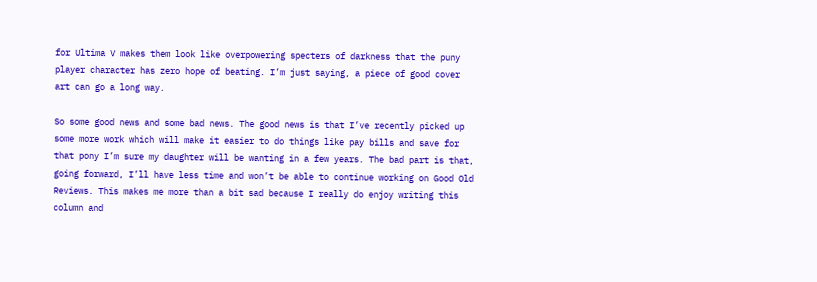for Ultima V makes them look like overpowering specters of darkness that the puny player character has zero hope of beating. I’m just saying, a piece of good cover art can go a long way.

So some good news and some bad news. The good news is that I’ve recently picked up some more work which will make it easier to do things like pay bills and save for that pony I’m sure my daughter will be wanting in a few years. The bad part is that, going forward, I’ll have less time and won’t be able to continue working on Good Old Reviews. This makes me more than a bit sad because I really do enjoy writing this column and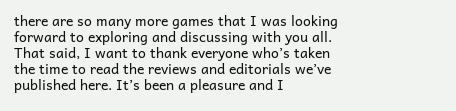there are so many more games that I was looking forward to exploring and discussing with you all. That said, I want to thank everyone who’s taken the time to read the reviews and editorials we’ve published here. It’s been a pleasure and I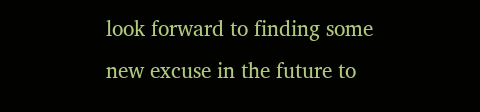look forward to finding some new excuse in the future to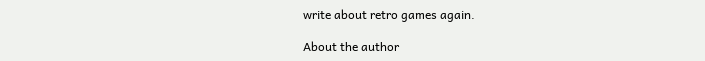write about retro games again.

About the author